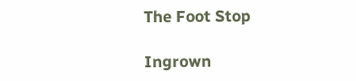The Foot Stop

Ingrown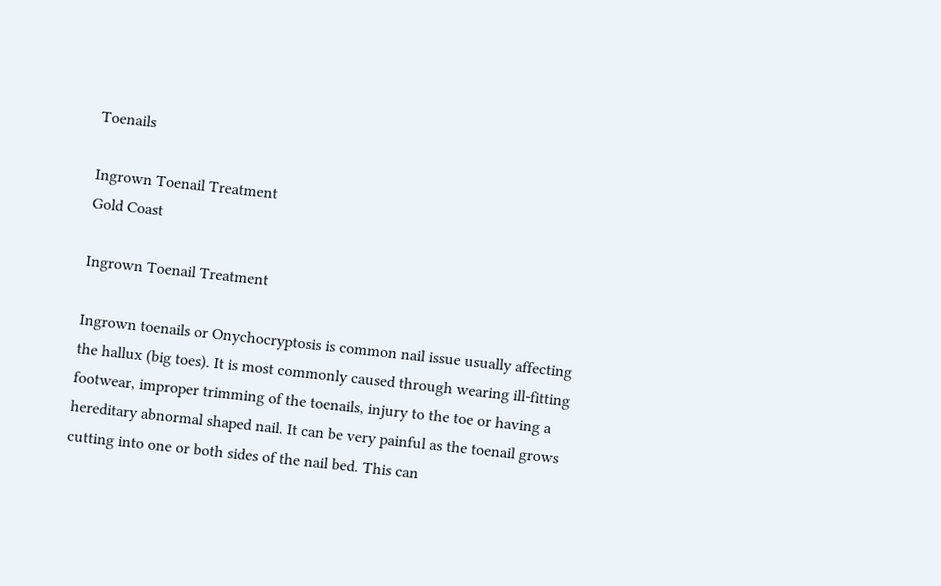Toenails

Ingrown Toenail Treatment
Gold Coast

Ingrown Toenail Treatment

Ingrown toenails or Onychocryptosis is common nail issue usually affecting the hallux (big toes). It is most commonly caused through wearing ill-fitting footwear, improper trimming of the toenails, injury to the toe or having a hereditary abnormal shaped nail. It can be very painful as the toenail grows cutting into one or both sides of the nail bed. This can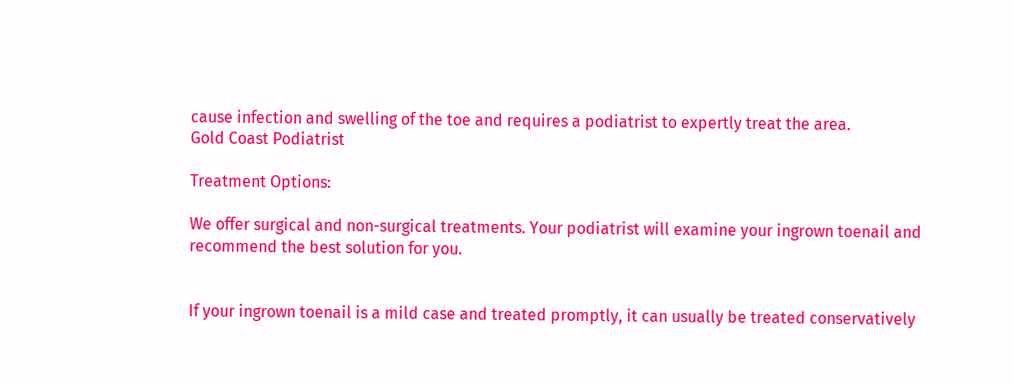cause infection and swelling of the toe and requires a podiatrist to expertly treat the area.
Gold Coast Podiatrist

Treatment Options:

We offer surgical and non-surgical treatments. Your podiatrist will examine your ingrown toenail and recommend the best solution for you.


If your ingrown toenail is a mild case and treated promptly, it can usually be treated conservatively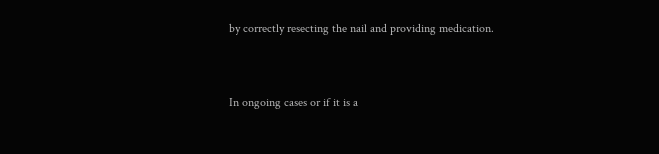by correctly resecting the nail and providing medication.


In ongoing cases or if it is a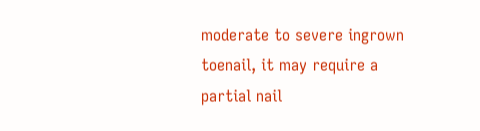moderate to severe ingrown toenail, it may require a partial nail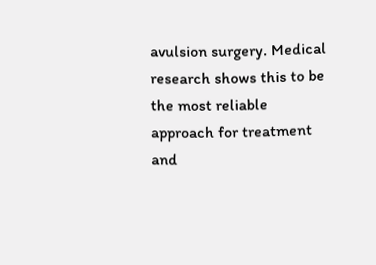avulsion surgery. Medical research shows this to be the most reliable approach for treatment and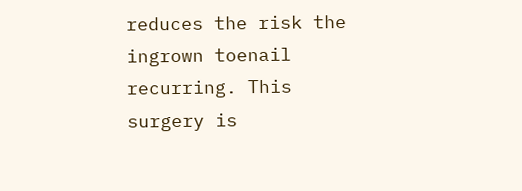reduces the risk the ingrown toenail recurring. This surgery is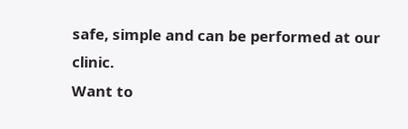safe, simple and can be performed at our clinic.
Want to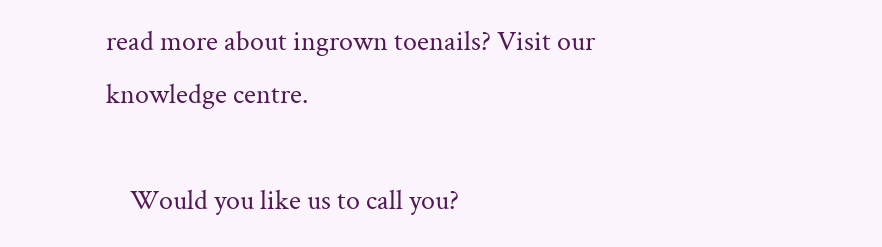read more about ingrown toenails? Visit our knowledge centre.

    Would you like us to call you?